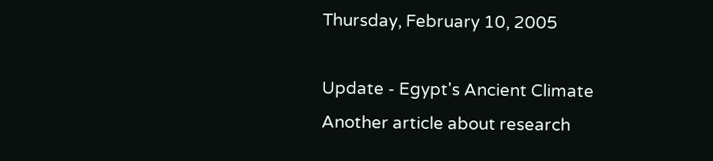Thursday, February 10, 2005

Update - Egypt's Ancient Climate
Another article about research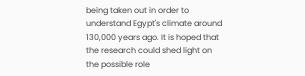being taken out in order to understand Egypt's climate around 130,000 years ago. It is hoped that the research could shed light on the possible role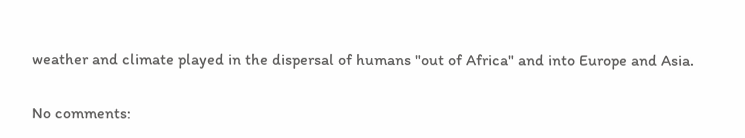weather and climate played in the dispersal of humans "out of Africa" and into Europe and Asia.

No comments: